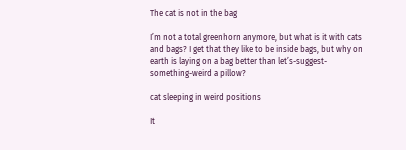The cat is not in the bag

I’m not a total greenhorn anymore, but what is it with cats and bags? I get that they like to be inside bags, but why on earth is laying on a bag better than let’s-suggest-something-weird a pillow?

cat sleeping in weird positions

It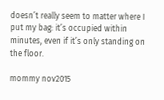doesn’t really seem to matter where I put my bag: it’s occupied within minutes, even if it’s only standing on the floor.

mommy nov2015